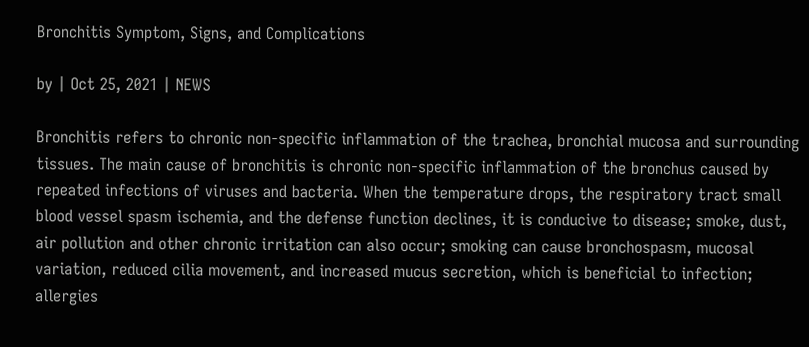Bronchitis Symptom, Signs, and Complications

by | Oct 25, 2021 | NEWS

Bronchitis refers to chronic non-specific inflammation of the trachea, bronchial mucosa and surrounding tissues. The main cause of bronchitis is chronic non-specific inflammation of the bronchus caused by repeated infections of viruses and bacteria. When the temperature drops, the respiratory tract small blood vessel spasm ischemia, and the defense function declines, it is conducive to disease; smoke, dust, air pollution and other chronic irritation can also occur; smoking can cause bronchospasm, mucosal variation, reduced cilia movement, and increased mucus secretion, which is beneficial to infection; allergies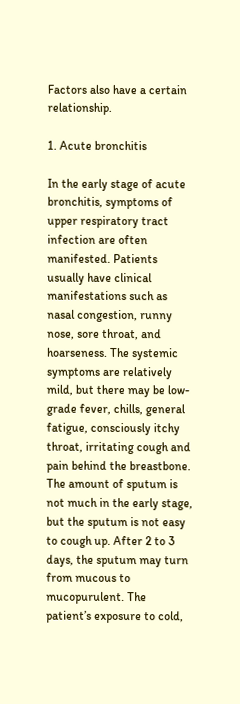Factors also have a certain relationship.

1. Acute bronchitis

In the early stage of acute bronchitis, symptoms of upper respiratory tract infection are often manifested. Patients usually have clinical manifestations such as nasal congestion, runny nose, sore throat, and hoarseness. The systemic symptoms are relatively mild, but there may be low-grade fever, chills, general fatigue, consciously itchy throat, irritating cough and pain behind the breastbone. The amount of sputum is not much in the early stage, but the sputum is not easy to cough up. After 2 to 3 days, the sputum may turn from mucous to mucopurulent. The patient’s exposure to cold,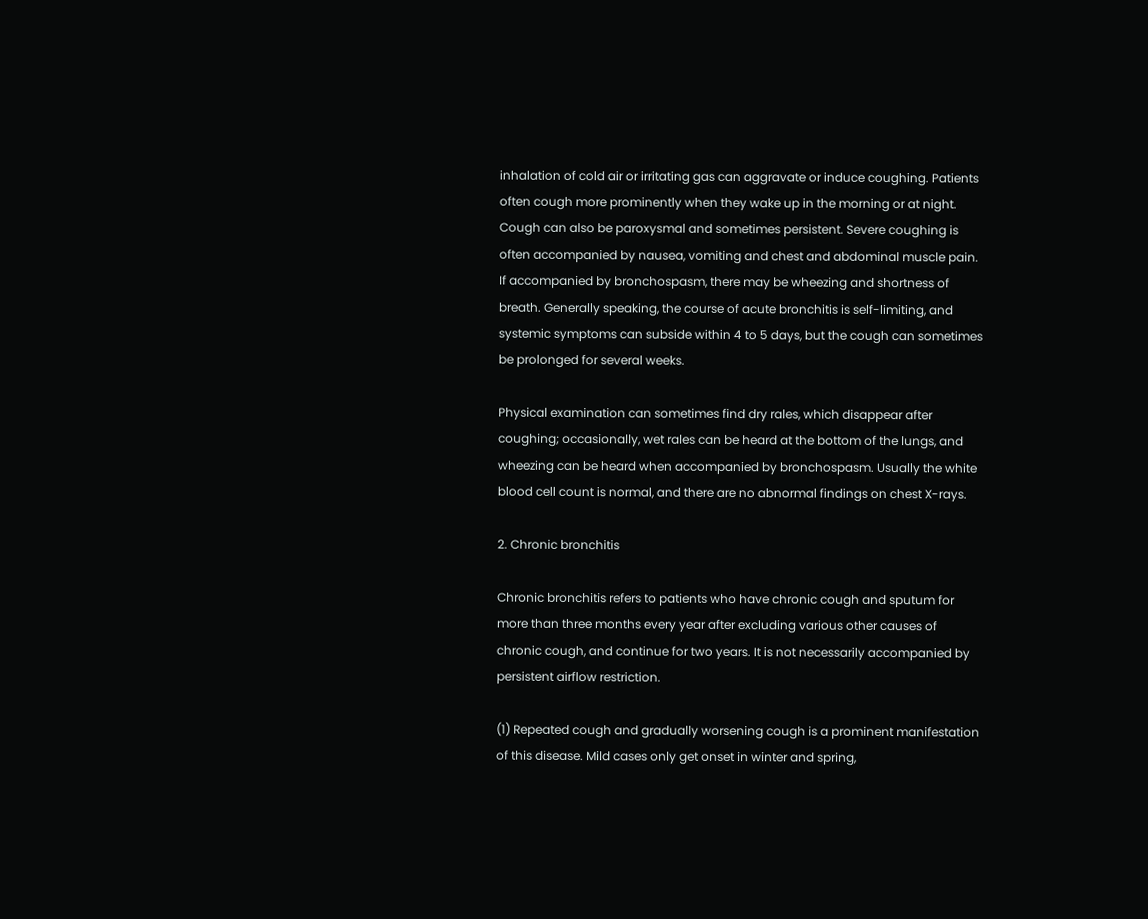inhalation of cold air or irritating gas can aggravate or induce coughing. Patients often cough more prominently when they wake up in the morning or at night. Cough can also be paroxysmal and sometimes persistent. Severe coughing is often accompanied by nausea, vomiting and chest and abdominal muscle pain. If accompanied by bronchospasm, there may be wheezing and shortness of breath. Generally speaking, the course of acute bronchitis is self-limiting, and systemic symptoms can subside within 4 to 5 days, but the cough can sometimes be prolonged for several weeks.

Physical examination can sometimes find dry rales, which disappear after coughing; occasionally, wet rales can be heard at the bottom of the lungs, and wheezing can be heard when accompanied by bronchospasm. Usually the white blood cell count is normal, and there are no abnormal findings on chest X-rays.

2. Chronic bronchitis

Chronic bronchitis refers to patients who have chronic cough and sputum for more than three months every year after excluding various other causes of chronic cough, and continue for two years. It is not necessarily accompanied by persistent airflow restriction.

(1) Repeated cough and gradually worsening cough is a prominent manifestation of this disease. Mild cases only get onset in winter and spring,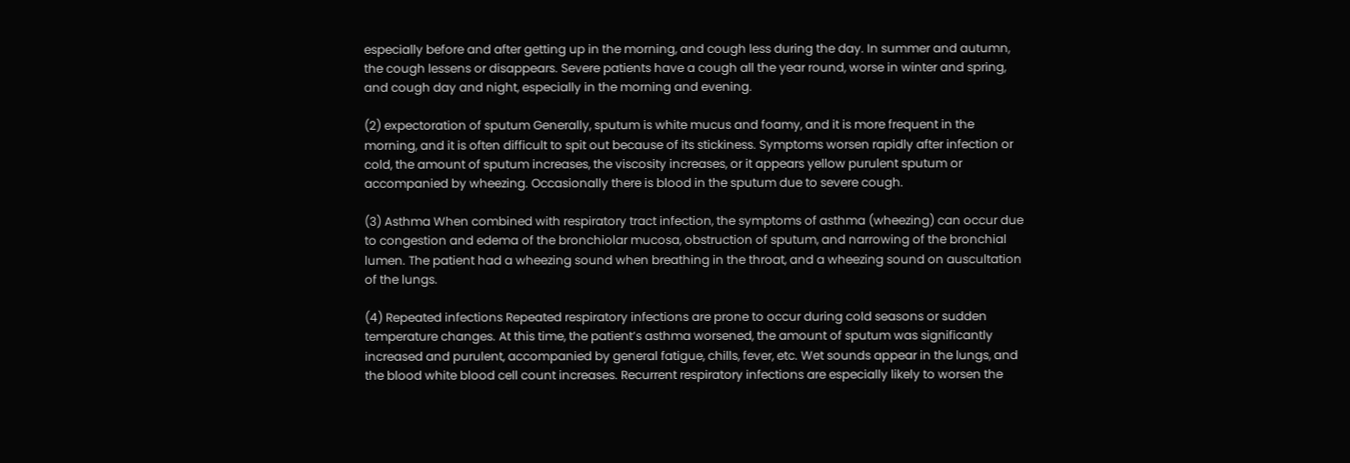especially before and after getting up in the morning, and cough less during the day. In summer and autumn, the cough lessens or disappears. Severe patients have a cough all the year round, worse in winter and spring, and cough day and night, especially in the morning and evening.

(2) expectoration of sputum Generally, sputum is white mucus and foamy, and it is more frequent in the morning, and it is often difficult to spit out because of its stickiness. Symptoms worsen rapidly after infection or cold, the amount of sputum increases, the viscosity increases, or it appears yellow purulent sputum or accompanied by wheezing. Occasionally there is blood in the sputum due to severe cough.

(3) Asthma When combined with respiratory tract infection, the symptoms of asthma (wheezing) can occur due to congestion and edema of the bronchiolar mucosa, obstruction of sputum, and narrowing of the bronchial lumen. The patient had a wheezing sound when breathing in the throat, and a wheezing sound on auscultation of the lungs.

(4) Repeated infections Repeated respiratory infections are prone to occur during cold seasons or sudden temperature changes. At this time, the patient’s asthma worsened, the amount of sputum was significantly increased and purulent, accompanied by general fatigue, chills, fever, etc. Wet sounds appear in the lungs, and the blood white blood cell count increases. Recurrent respiratory infections are especially likely to worsen the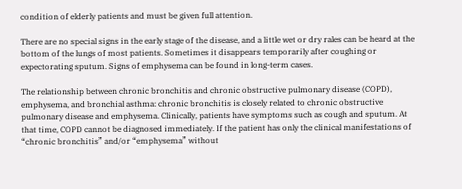condition of elderly patients and must be given full attention.

There are no special signs in the early stage of the disease, and a little wet or dry rales can be heard at the bottom of the lungs of most patients. Sometimes it disappears temporarily after coughing or expectorating sputum. Signs of emphysema can be found in long-term cases.

The relationship between chronic bronchitis and chronic obstructive pulmonary disease (COPD), emphysema, and bronchial asthma: chronic bronchitis is closely related to chronic obstructive pulmonary disease and emphysema. Clinically, patients have symptoms such as cough and sputum. At that time, COPD cannot be diagnosed immediately. If the patient has only the clinical manifestations of “chronic bronchitis” and/or “emphysema” without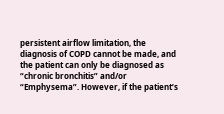persistent airflow limitation, the diagnosis of COPD cannot be made, and the patient can only be diagnosed as “chronic bronchitis” and/or “Emphysema”. However, if the patient’s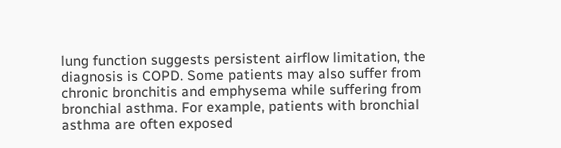lung function suggests persistent airflow limitation, the diagnosis is COPD. Some patients may also suffer from chronic bronchitis and emphysema while suffering from bronchial asthma. For example, patients with bronchial asthma are often exposed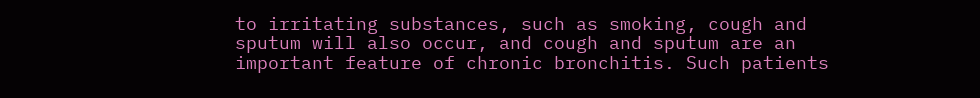to irritating substances, such as smoking, cough and sputum will also occur, and cough and sputum are an important feature of chronic bronchitis. Such patients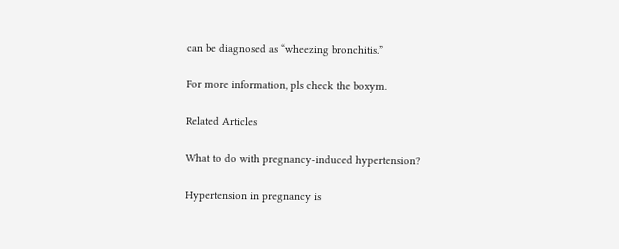can be diagnosed as “wheezing bronchitis.”

For more information, pls check the boxym.

Related Articles

What to do with pregnancy-induced hypertension?

Hypertension in pregnancy is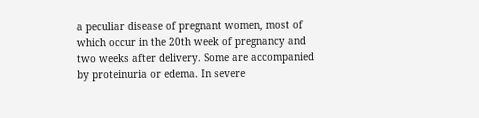a peculiar disease of pregnant women, most of which occur in the 20th week of pregnancy and two weeks after delivery. Some are accompanied by proteinuria or edema. In severe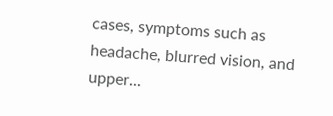cases, symptoms such as headache, blurred vision, and upper...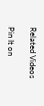Related Videos

Pin It on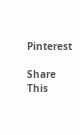Pinterest

Share This